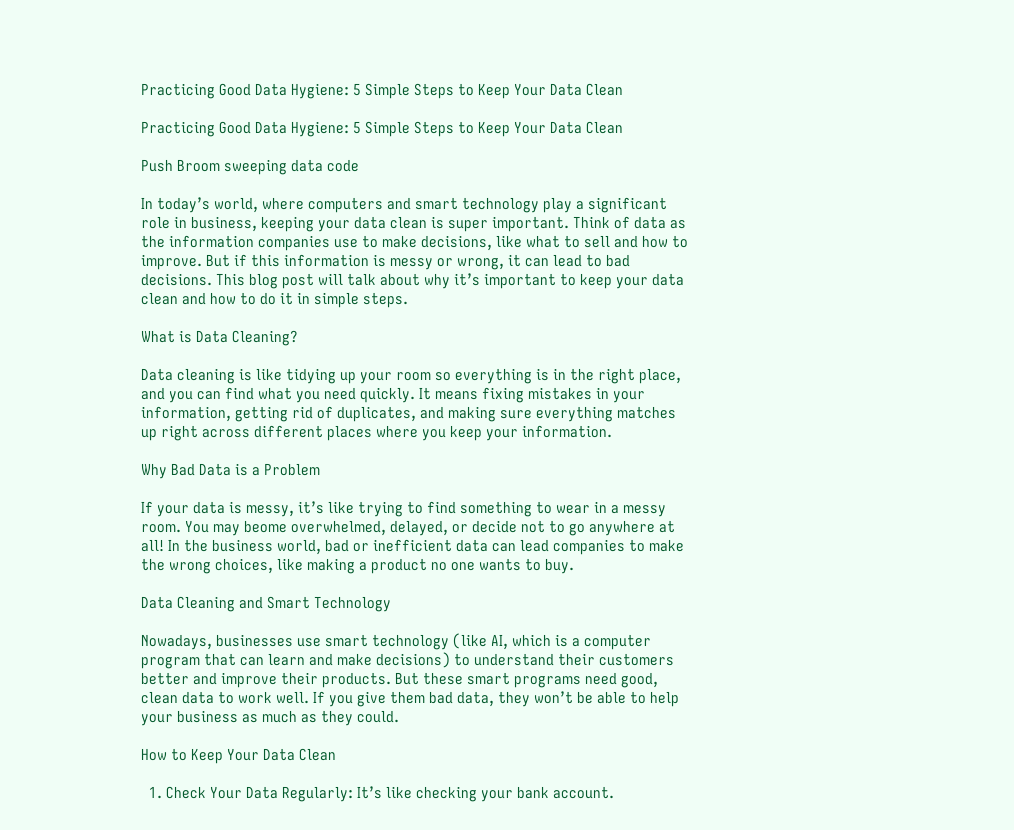Practicing Good Data Hygiene: 5 Simple Steps to Keep Your Data Clean

Practicing Good Data Hygiene: 5 Simple Steps to Keep Your Data Clean

Push Broom sweeping data code

In today’s world, where computers and smart technology play a significant role in business, keeping your data clean is super important. Think of data as the information companies use to make decisions, like what to sell and how to improve. But if this information is messy or wrong, it can lead to bad decisions. This blog post will talk about why it’s important to keep your data clean and how to do it in simple steps.

What is Data Cleaning?

Data cleaning is like tidying up your room so everything is in the right place, and you can find what you need quickly. It means fixing mistakes in your information, getting rid of duplicates, and making sure everything matches up right across different places where you keep your information.

Why Bad Data is a Problem

If your data is messy, it’s like trying to find something to wear in a messy room. You may beome overwhelmed, delayed, or decide not to go anywhere at all! In the business world, bad or inefficient data can lead companies to make the wrong choices, like making a product no one wants to buy.

Data Cleaning and Smart Technology

Nowadays, businesses use smart technology (like AI, which is a computer program that can learn and make decisions) to understand their customers better and improve their products. But these smart programs need good, clean data to work well. If you give them bad data, they won’t be able to help your business as much as they could.

How to Keep Your Data Clean

  1. Check Your Data Regularly: It’s like checking your bank account.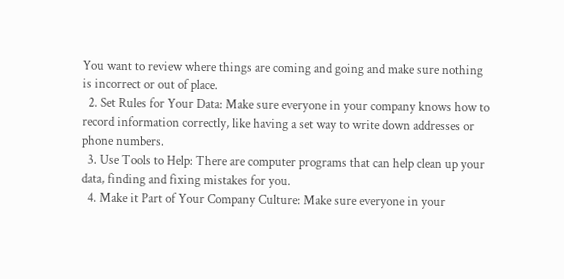You want to review where things are coming and going and make sure nothing is incorrect or out of place.
  2. Set Rules for Your Data: Make sure everyone in your company knows how to record information correctly, like having a set way to write down addresses or phone numbers.
  3. Use Tools to Help: There are computer programs that can help clean up your data, finding and fixing mistakes for you.
  4. Make it Part of Your Company Culture: Make sure everyone in your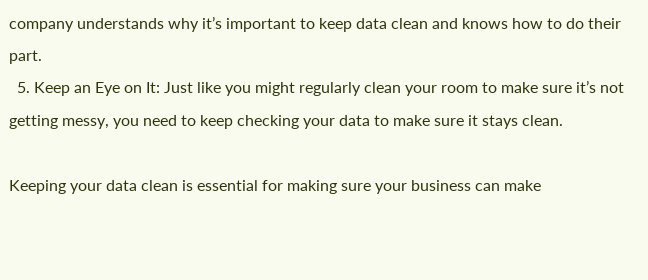company understands why it’s important to keep data clean and knows how to do their part.
  5. Keep an Eye on It: Just like you might regularly clean your room to make sure it’s not getting messy, you need to keep checking your data to make sure it stays clean.

Keeping your data clean is essential for making sure your business can make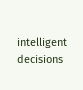intelligent decisions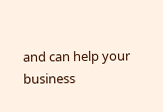and can help your business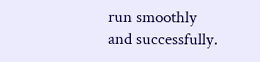run smoothly and successfully.